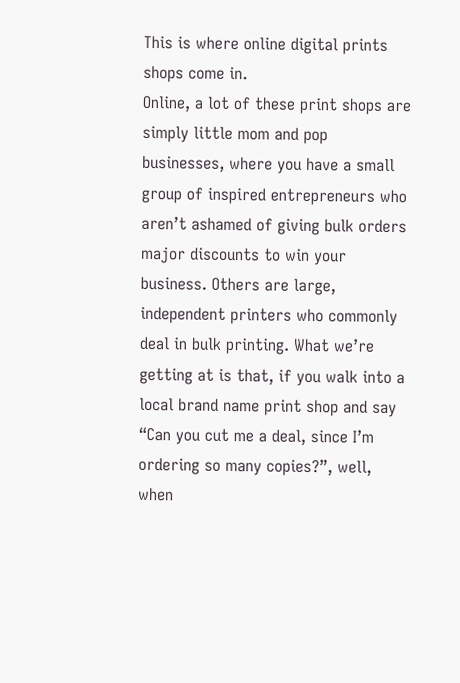This is where online digital prints shops come in.
Online, a lot of these print shops are simply little mom and pop businesses, where you have a small group of inspired entrepreneurs who aren’t ashamed of giving bulk orders major discounts to win your business. Others are large, independent printers who commonly deal in bulk printing. What we’re getting at is that, if you walk into a local brand name print shop and say “Can you cut me a deal, since I’m ordering so many copies?”, well, when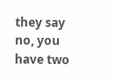they say no, you have two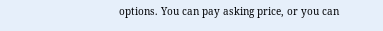options. You can pay asking price, or you can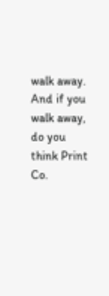walk away. And if you walk away, do you think Print Co.